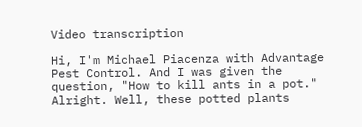Video transcription

Hi, I'm Michael Piacenza with Advantage Pest Control. And I was given the question, "How to kill ants in a pot." Alright. Well, these potted plants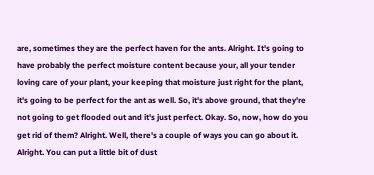are, sometimes they are the perfect haven for the ants. Alright. It's going to have probably the perfect moisture content because your, all your tender loving care of your plant, your keeping that moisture just right for the plant, it's going to be perfect for the ant as well. So, it's above ground, that they're not going to get flooded out and it's just perfect. Okay. So, now, how do you get rid of them? Alright. Well, there's a couple of ways you can go about it. Alright. You can put a little bit of dust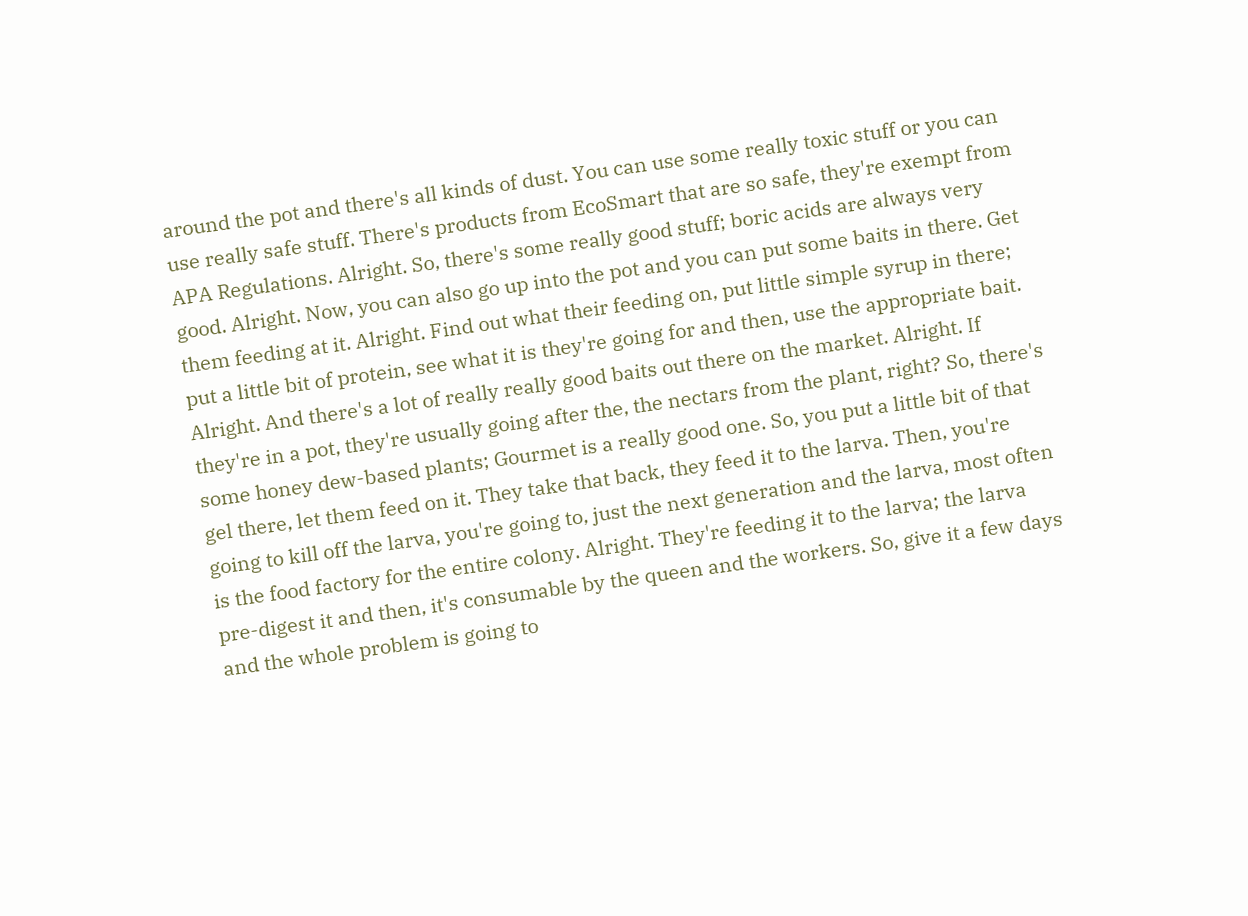around the pot and there's all kinds of dust. You can use some really toxic stuff or you can use really safe stuff. There's products from EcoSmart that are so safe, they're exempt from APA Regulations. Alright. So, there's some really good stuff; boric acids are always very good. Alright. Now, you can also go up into the pot and you can put some baits in there. Get them feeding at it. Alright. Find out what their feeding on, put little simple syrup in there; put a little bit of protein, see what it is they're going for and then, use the appropriate bait. Alright. And there's a lot of really really good baits out there on the market. Alright. If they're in a pot, they're usually going after the, the nectars from the plant, right? So, there's some honey dew-based plants; Gourmet is a really good one. So, you put a little bit of that gel there, let them feed on it. They take that back, they feed it to the larva. Then, you're going to kill off the larva, you're going to, just the next generation and the larva, most often is the food factory for the entire colony. Alright. They're feeding it to the larva; the larva pre-digest it and then, it's consumable by the queen and the workers. So, give it a few days and the whole problem is going to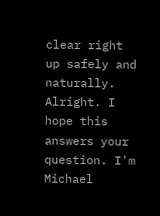clear right up safely and naturally. Alright. I hope this answers your question. I'm Michael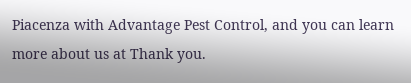Piacenza with Advantage Pest Control, and you can learn more about us at Thank you.